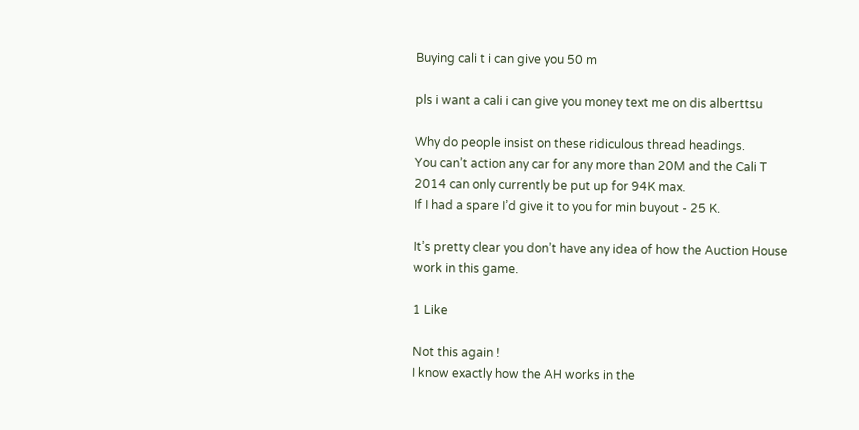Buying cali t i can give you 50 m

pls i want a cali i can give you money text me on dis alberttsu

Why do people insist on these ridiculous thread headings.
You can’t action any car for any more than 20M and the Cali T 2014 can only currently be put up for 94K max.
If I had a spare I’d give it to you for min buyout - 25 K.

It’s pretty clear you don’t have any idea of how the Auction House work in this game.

1 Like

Not this again !
I know exactly how the AH works in the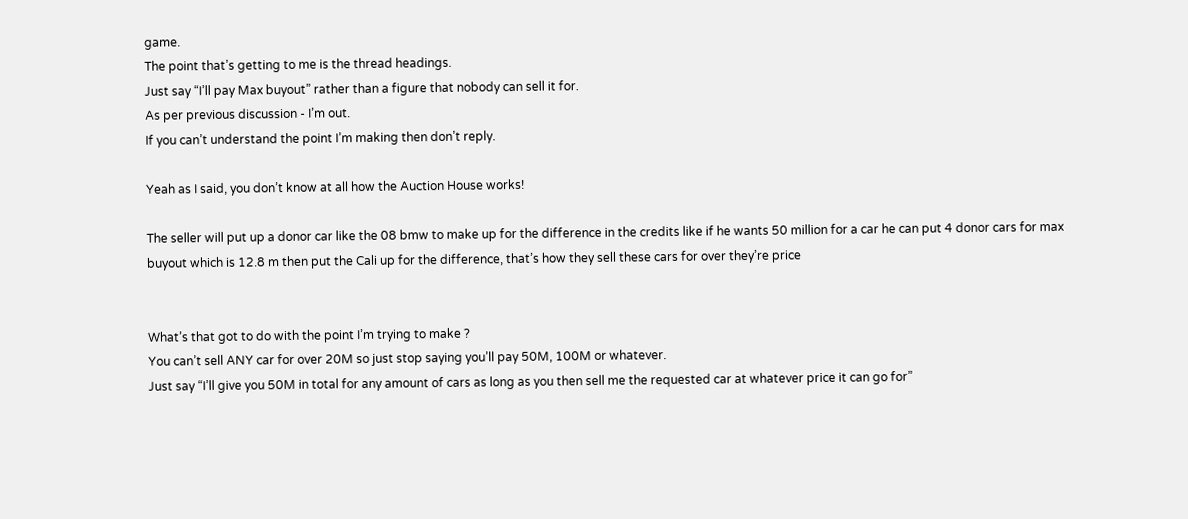game.
The point that’s getting to me is the thread headings.
Just say “I’ll pay Max buyout” rather than a figure that nobody can sell it for.
As per previous discussion - I’m out.
If you can’t understand the point I’m making then don’t reply.

Yeah as I said, you don’t know at all how the Auction House works!

The seller will put up a donor car like the 08 bmw to make up for the difference in the credits like if he wants 50 million for a car he can put 4 donor cars for max buyout which is 12.8 m then put the Cali up for the difference, that’s how they sell these cars for over they’re price


What’s that got to do with the point I’m trying to make ?
You can’t sell ANY car for over 20M so just stop saying you’ll pay 50M, 100M or whatever.
Just say “I’ll give you 50M in total for any amount of cars as long as you then sell me the requested car at whatever price it can go for”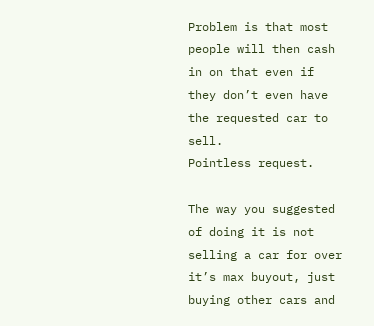Problem is that most people will then cash in on that even if they don’t even have the requested car to sell.
Pointless request.

The way you suggested of doing it is not selling a car for over it’s max buyout, just buying other cars and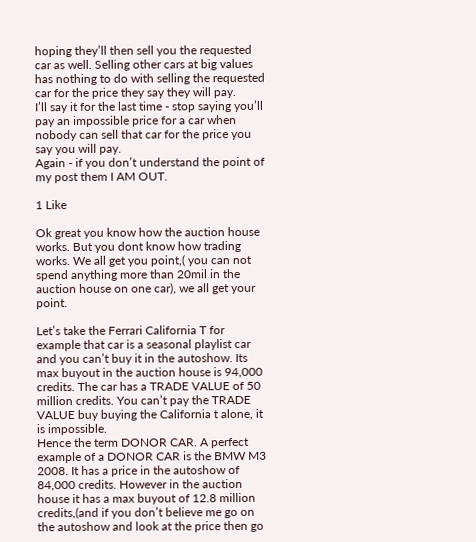hoping they’ll then sell you the requested car as well. Selling other cars at big values has nothing to do with selling the requested car for the price they say they will pay.
I’ll say it for the last time - stop saying you’ll pay an impossible price for a car when nobody can sell that car for the price you say you will pay.
Again - if you don’t understand the point of my post them I AM OUT.

1 Like

Ok great you know how the auction house works. But you dont know how trading works. We all get you point,( you can not spend anything more than 20mil in the auction house on one car), we all get your point.

Let’s take the Ferrari California T for example that car is a seasonal playlist car and you can’t buy it in the autoshow. Its max buyout in the auction house is 94,000 credits. The car has a TRADE VALUE of 50 million credits. You can’t pay the TRADE VALUE buy buying the California t alone, it is impossible.
Hence the term DONOR CAR. A perfect example of a DONOR CAR is the BMW M3 2008. It has a price in the autoshow of 84,000 credits. However in the auction house it has a max buyout of 12.8 million credits,(and if you don’t believe me go on the autoshow and look at the price then go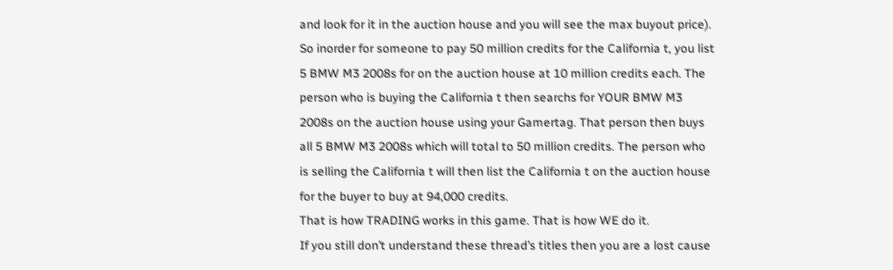and look for it in the auction house and you will see the max buyout price). So inorder for someone to pay 50 million credits for the California t, you list 5 BMW M3 2008s for on the auction house at 10 million credits each. The person who is buying the California t then searchs for YOUR BMW M3 2008s on the auction house using your Gamertag. That person then buys all 5 BMW M3 2008s which will total to 50 million credits. The person who is selling the California t will then list the California t on the auction house for the buyer to buy at 94,000 credits.
That is how TRADING works in this game. That is how WE do it.
If you still don’t understand these thread’s titles then you are a lost cause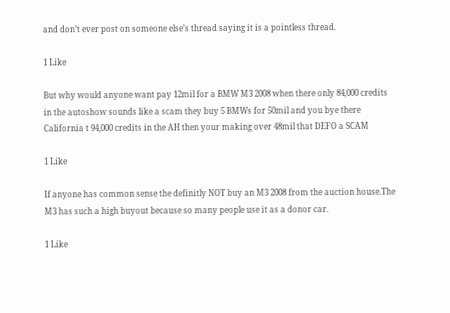and don’t ever post on someone else’s thread saying it is a pointless thread.

1 Like

But why would anyone want pay 12mil for a BMW M3 2008 when there only 84,000 credits in the autoshow sounds like a scam they buy 5 BMWs for 50mil and you bye there California t 94,000 credits in the AH then your making over 48mil that DEFO a SCAM

1 Like

If anyone has common sense the definitly NOT buy an M3 2008 from the auction house.The M3 has such a high buyout because so many people use it as a donor car.

1 Like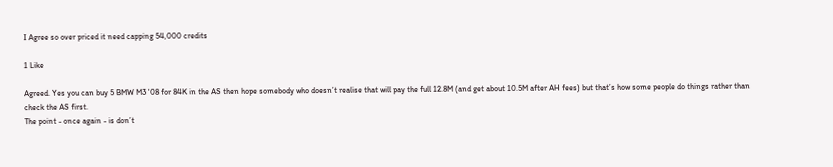I Agree so over priced it need capping 54,000 credits

1 Like

Agreed. Yes you can buy 5 BMW M3 '08 for 84K in the AS then hope somebody who doesn’t realise that will pay the full 12.8M (and get about 10.5M after AH fees) but that’s how some people do things rather than check the AS first.
The point - once again - is don’t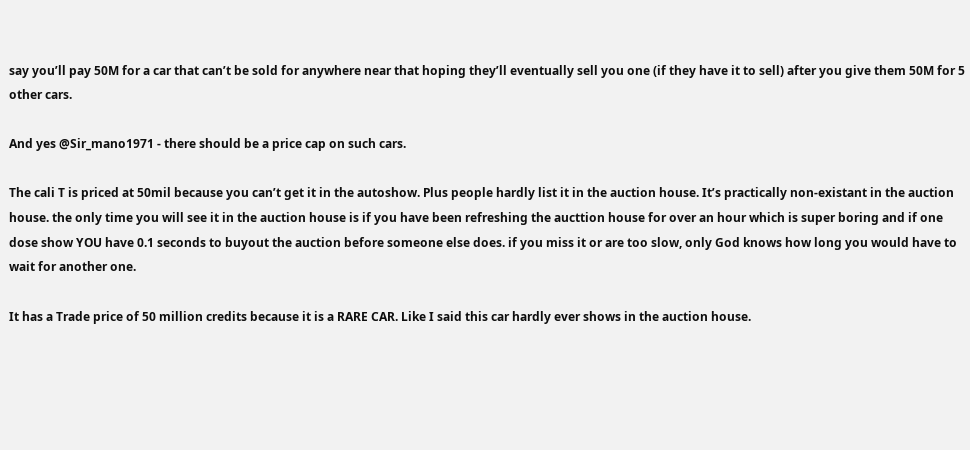say you’ll pay 50M for a car that can’t be sold for anywhere near that hoping they’ll eventually sell you one (if they have it to sell) after you give them 50M for 5 other cars.

And yes @Sir_mano1971 - there should be a price cap on such cars.

The cali T is priced at 50mil because you can’t get it in the autoshow. Plus people hardly list it in the auction house. It’s practically non-existant in the auction house. the only time you will see it in the auction house is if you have been refreshing the aucttion house for over an hour which is super boring and if one dose show YOU have 0.1 seconds to buyout the auction before someone else does. if you miss it or are too slow, only God knows how long you would have to wait for another one.

It has a Trade price of 50 million credits because it is a RARE CAR. Like I said this car hardly ever shows in the auction house.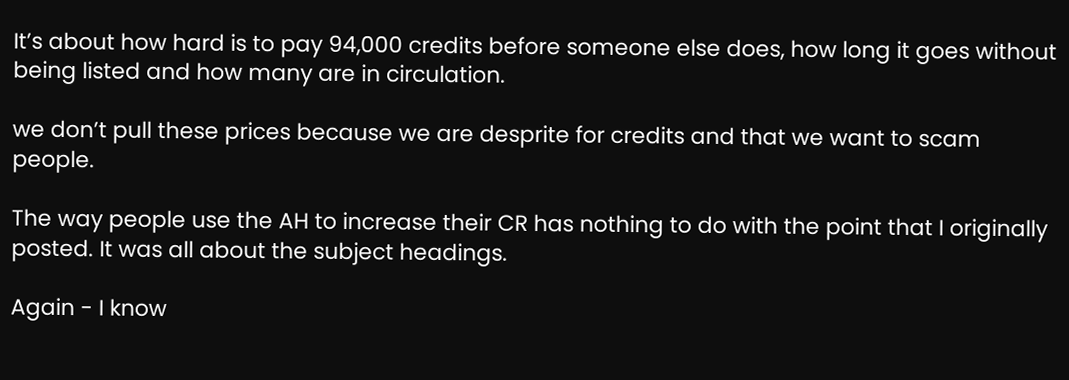It’s about how hard is to pay 94,000 credits before someone else does, how long it goes without being listed and how many are in circulation.

we don’t pull these prices because we are desprite for credits and that we want to scam people.

The way people use the AH to increase their CR has nothing to do with the point that I originally posted. It was all about the subject headings.

Again - I know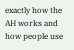exactly how the AH works and how people use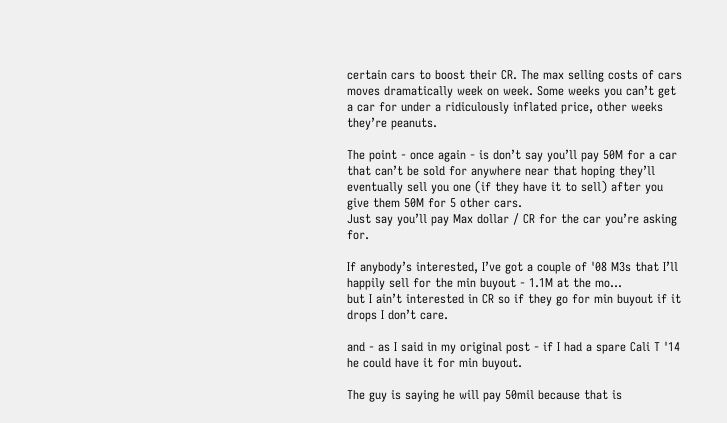certain cars to boost their CR. The max selling costs of cars moves dramatically week on week. Some weeks you can’t get a car for under a ridiculously inflated price, other weeks they’re peanuts.

The point - once again - is don’t say you’ll pay 50M for a car that can’t be sold for anywhere near that hoping they’ll eventually sell you one (if they have it to sell) after you give them 50M for 5 other cars.
Just say you’ll pay Max dollar / CR for the car you’re asking for.

If anybody’s interested, I’ve got a couple of '08 M3s that I’ll happily sell for the min buyout - 1.1M at the mo…
but I ain’t interested in CR so if they go for min buyout if it drops I don’t care.

and - as I said in my original post - if I had a spare Cali T '14 he could have it for min buyout.

The guy is saying he will pay 50mil because that is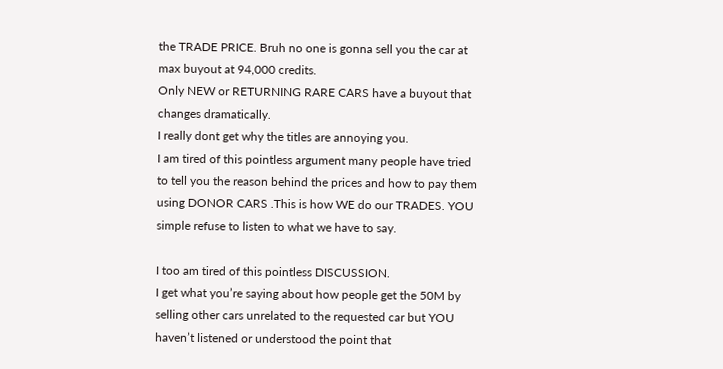the TRADE PRICE. Bruh no one is gonna sell you the car at max buyout at 94,000 credits.
Only NEW or RETURNING RARE CARS have a buyout that changes dramatically.
I really dont get why the titles are annoying you.
I am tired of this pointless argument many people have tried to tell you the reason behind the prices and how to pay them using DONOR CARS .This is how WE do our TRADES. YOU simple refuse to listen to what we have to say.

I too am tired of this pointless DISCUSSION.
I get what you’re saying about how people get the 50M by selling other cars unrelated to the requested car but YOU haven’t listened or understood the point that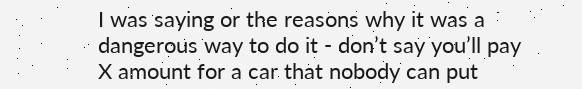I was saying or the reasons why it was a dangerous way to do it - don’t say you’ll pay X amount for a car that nobody can put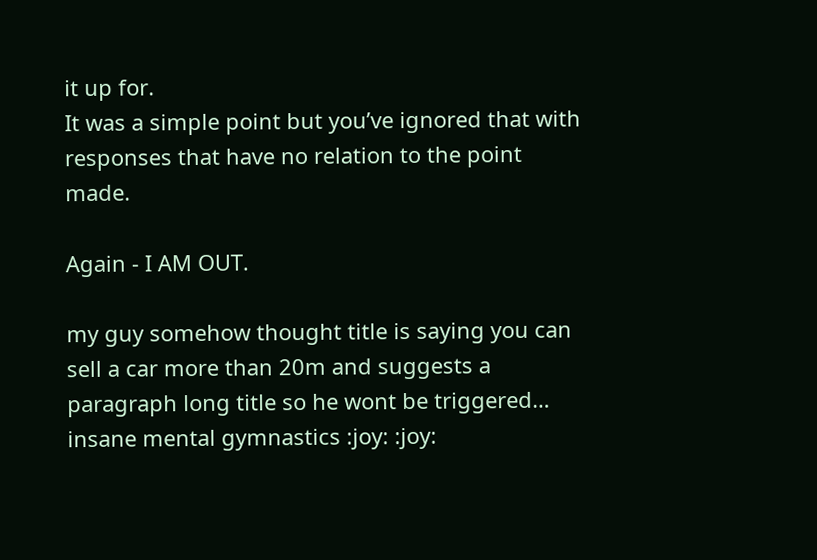it up for.
It was a simple point but you’ve ignored that with responses that have no relation to the point made.

Again - I AM OUT.

my guy somehow thought title is saying you can sell a car more than 20m and suggests a paragraph long title so he wont be triggered… insane mental gymnastics :joy: :joy: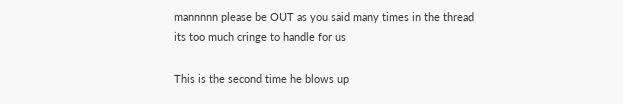mannnnn please be OUT as you said many times in the thread its too much cringe to handle for us

This is the second time he blows up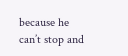because he can’t stop and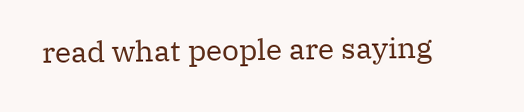read what people are saying